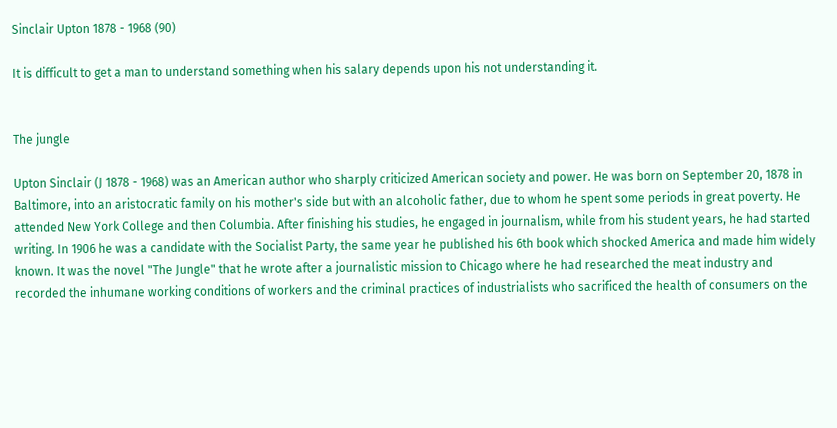Sinclair Upton 1878 - 1968 (90)

It is difficult to get a man to understand something when his salary depends upon his not understanding it.


The jungle

Upton Sinclair (J 1878 - 1968) was an American author who sharply criticized American society and power. He was born on September 20, 1878 in Baltimore, into an aristocratic family on his mother's side but with an alcoholic father, due to whom he spent some periods in great poverty. He attended New York College and then Columbia. After finishing his studies, he engaged in journalism, while from his student years, he had started writing. In 1906 he was a candidate with the Socialist Party, the same year he published his 6th book which shocked America and made him widely known. It was the novel "The Jungle" that he wrote after a journalistic mission to Chicago where he had researched the meat industry and recorded the inhumane working conditions of workers and the criminal practices of industrialists who sacrificed the health of consumers on the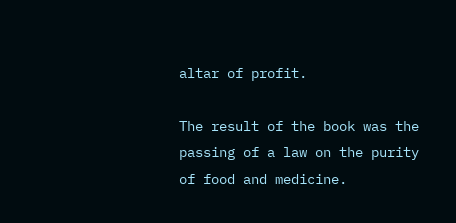altar of profit.

The result of the book was the passing of a law on the purity of food and medicine.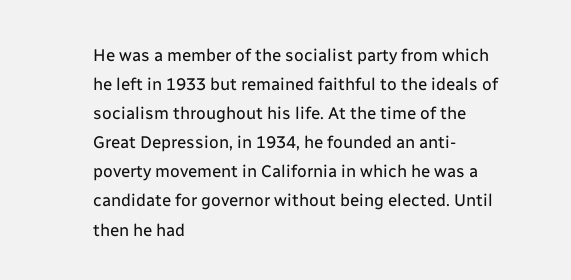He was a member of the socialist party from which he left in 1933 but remained faithful to the ideals of socialism throughout his life. At the time of the Great Depression, in 1934, he founded an anti-poverty movement in California in which he was a candidate for governor without being elected. Until then he had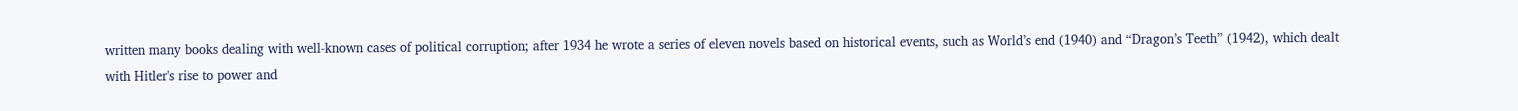written many books dealing with well-known cases of political corruption; after 1934 he wrote a series of eleven novels based on historical events, such as World’s end (1940) and “Dragon’s Teeth” (1942), which dealt with Hitler's rise to power and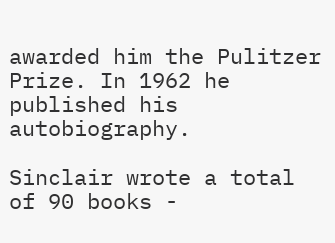awarded him the Pulitzer Prize. In 1962 he published his autobiography.

Sinclair wrote a total of 90 books -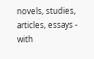novels, studies, articles, essays - with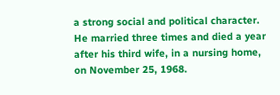a strong social and political character. He married three times and died a year after his third wife, in a nursing home, on November 25, 1968.